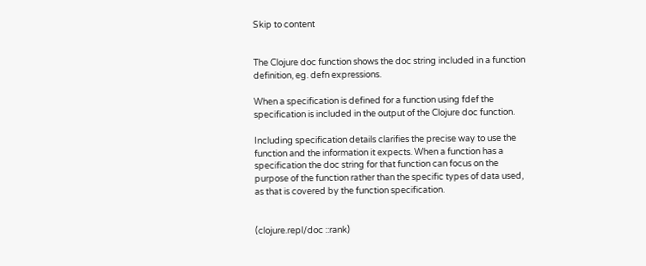Skip to content


The Clojure doc function shows the doc string included in a function definition, eg. defn expressions.

When a specification is defined for a function using fdef the specification is included in the output of the Clojure doc function.

Including specification details clarifies the precise way to use the function and the information it expects. When a function has a specification the doc string for that function can focus on the purpose of the function rather than the specific types of data used, as that is covered by the function specification.


(clojure.repl/doc ::rank)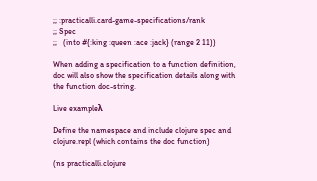;; :practicalli.card-game-specifications/rank
;; Spec
;;   (into #{:king :queen :ace :jack} (range 2 11))

When adding a specification to a function definition, doc will also show the specification details along with the function doc-string.

Live exampleλ

Define the namespace and include clojure spec and clojure.repl (which contains the doc function)

(ns practicalli.clojure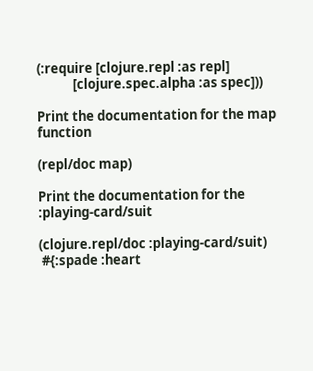(:require [clojure.repl :as repl]
            [clojure.spec.alpha :as spec]))

Print the documentation for the map function

(repl/doc map)

Print the documentation for the :playing-card/suit

(clojure.repl/doc :playing-card/suit)
 #{:spade :heart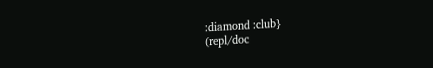:diamond :club}
(repl/doc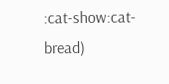:cat-show:cat-bread)